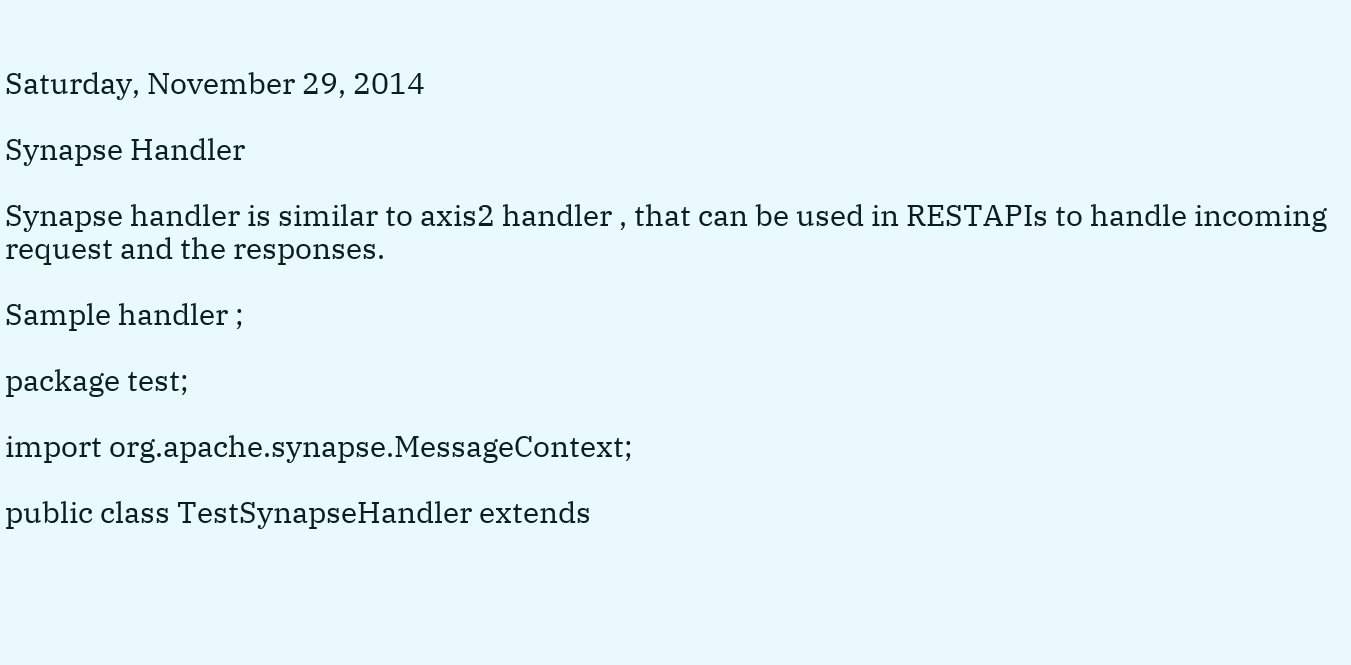Saturday, November 29, 2014

Synapse Handler

Synapse handler is similar to axis2 handler , that can be used in RESTAPIs to handle incoming request and the responses.

Sample handler ;

package test;

import org.apache.synapse.MessageContext;

public class TestSynapseHandler extends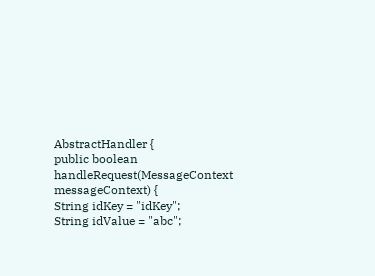AbstractHandler {
public boolean handleRequest(MessageContext messageContext) {
String idKey = "idKey";
String idValue = "abc";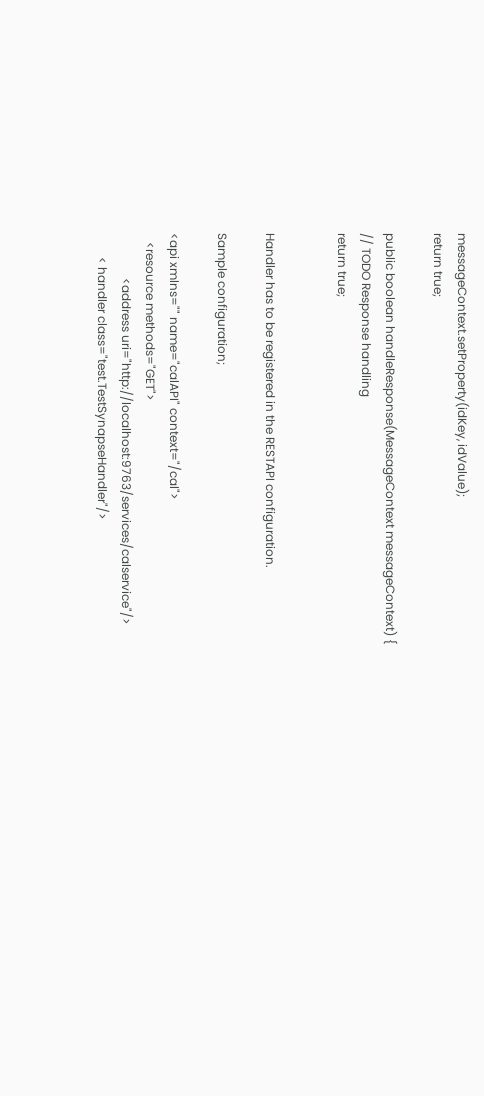messageContext.setProperty(idKey, idValue);
return true;

public boolean handleResponse(MessageContext messageContext) {
// TODO Response handling
return true;


Handler has to be registered in the RESTAPI configuration.

Sample configuration;

<api xmlns="" name="calAPI" context="/cal">
   <resource methods="GET">
               <address uri="http://localhost:9763/services/calservice"/>
        < handler class="test.TestSynapseHandler"/>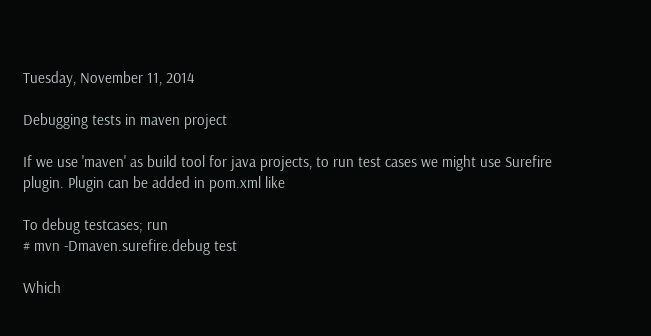Tuesday, November 11, 2014

Debugging tests in maven project

If we use 'maven' as build tool for java projects, to run test cases we might use Surefire plugin. Plugin can be added in pom.xml like

To debug testcases; run
# mvn -Dmaven.surefire.debug test

Which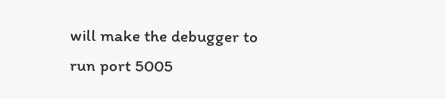will make the debugger to run port 5005